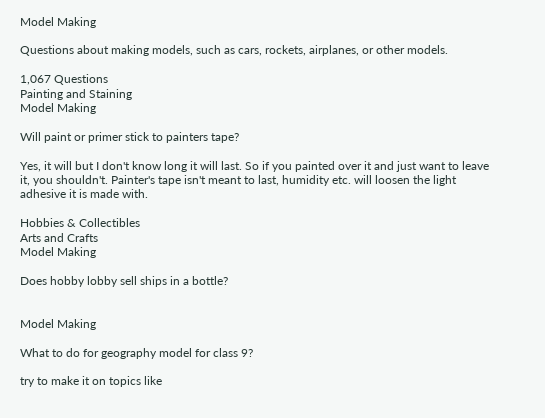Model Making

Questions about making models, such as cars, rockets, airplanes, or other models.

1,067 Questions
Painting and Staining
Model Making

Will paint or primer stick to painters tape?

Yes, it will but I don't know long it will last. So if you painted over it and just want to leave it, you shouldn't. Painter's tape isn't meant to last, humidity etc. will loosen the light adhesive it is made with.

Hobbies & Collectibles
Arts and Crafts
Model Making

Does hobby lobby sell ships in a bottle?


Model Making

What to do for geography model for class 9?

try to make it on topics like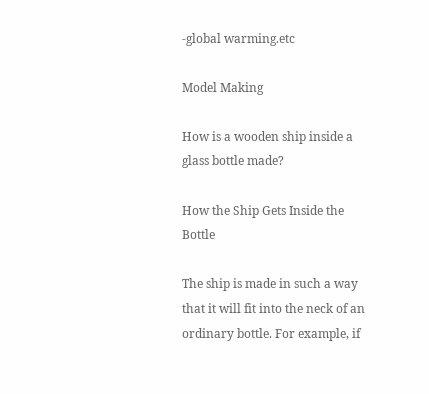-global warming.etc

Model Making

How is a wooden ship inside a glass bottle made?

How the Ship Gets Inside the Bottle

The ship is made in such a way that it will fit into the neck of an ordinary bottle. For example, if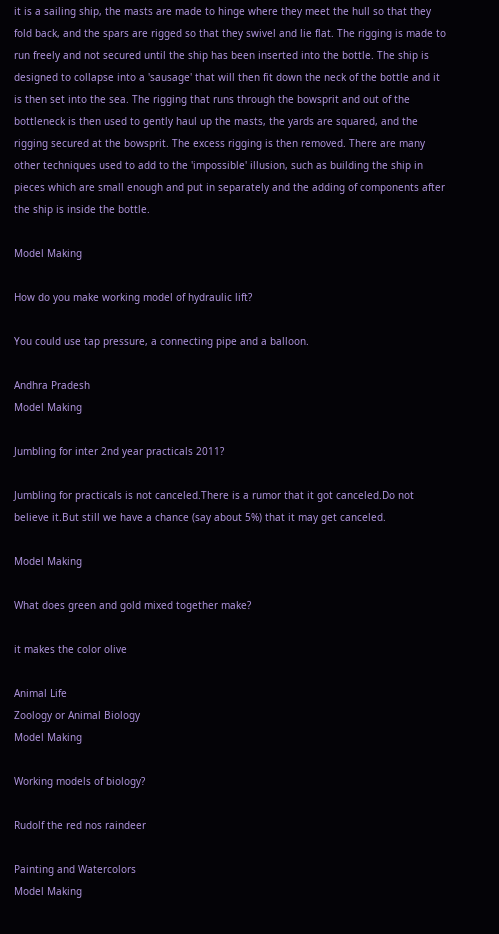it is a sailing ship, the masts are made to hinge where they meet the hull so that they fold back, and the spars are rigged so that they swivel and lie flat. The rigging is made to run freely and not secured until the ship has been inserted into the bottle. The ship is designed to collapse into a 'sausage' that will then fit down the neck of the bottle and it is then set into the sea. The rigging that runs through the bowsprit and out of the bottleneck is then used to gently haul up the masts, the yards are squared, and the rigging secured at the bowsprit. The excess rigging is then removed. There are many other techniques used to add to the 'impossible' illusion, such as building the ship in pieces which are small enough and put in separately and the adding of components after the ship is inside the bottle.

Model Making

How do you make working model of hydraulic lift?

You could use tap pressure, a connecting pipe and a balloon.

Andhra Pradesh
Model Making

Jumbling for inter 2nd year practicals 2011?

Jumbling for practicals is not canceled.There is a rumor that it got canceled.Do not believe it.But still we have a chance (say about 5%) that it may get canceled.

Model Making

What does green and gold mixed together make?

it makes the color olive

Animal Life
Zoology or Animal Biology
Model Making

Working models of biology?

Rudolf the red nos raindeer

Painting and Watercolors
Model Making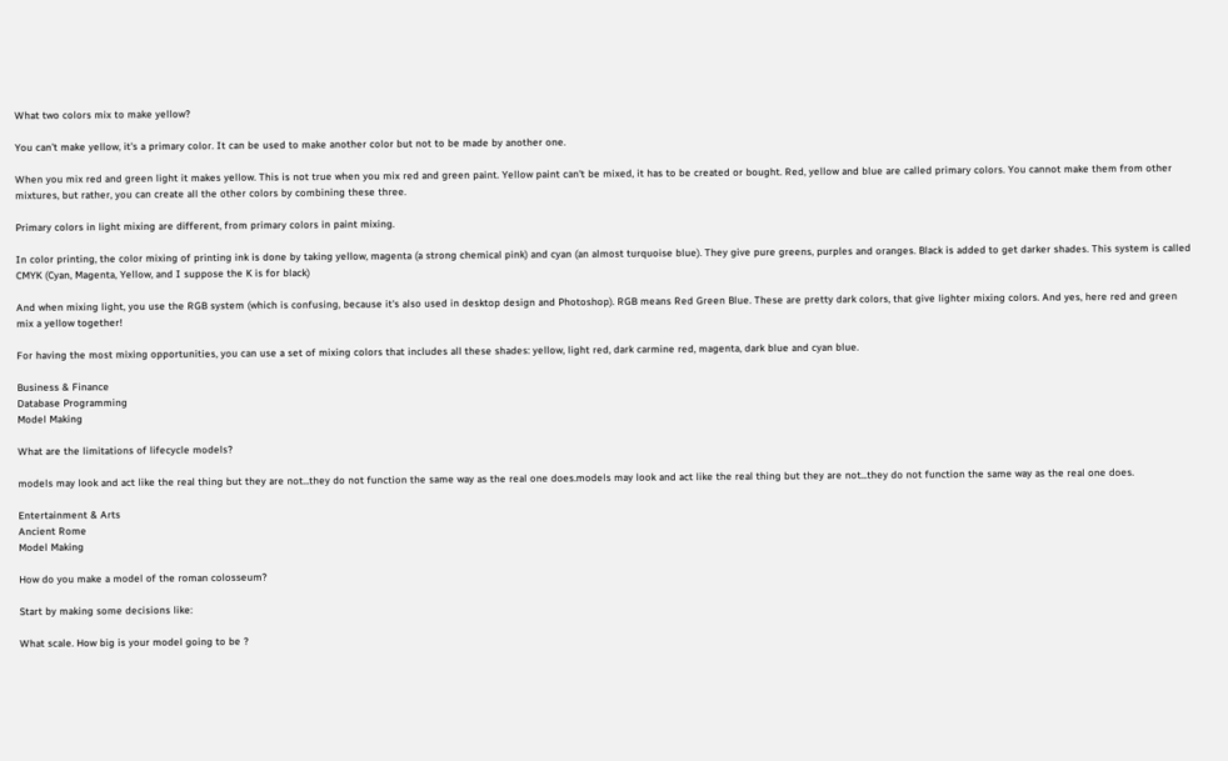What two colors mix to make yellow?

You can't make yellow, it's a primary color. It can be used to make another color but not to be made by another one.

When you mix red and green light it makes yellow. This is not true when you mix red and green paint. Yellow paint can't be mixed, it has to be created or bought. Red, yellow and blue are called primary colors. You cannot make them from other mixtures, but rather, you can create all the other colors by combining these three.

Primary colors in light mixing are different, from primary colors in paint mixing.

In color printing, the color mixing of printing ink is done by taking yellow, magenta (a strong chemical pink) and cyan (an almost turquoise blue). They give pure greens, purples and oranges. Black is added to get darker shades. This system is called CMYK (Cyan, Magenta, Yellow, and I suppose the K is for black)

And when mixing light, you use the RGB system (which is confusing, because it's also used in desktop design and Photoshop). RGB means Red Green Blue. These are pretty dark colors, that give lighter mixing colors. And yes, here red and green mix a yellow together!

For having the most mixing opportunities, you can use a set of mixing colors that includes all these shades: yellow, light red, dark carmine red, magenta, dark blue and cyan blue.

Business & Finance
Database Programming
Model Making

What are the limitations of lifecycle models?

models may look and act like the real thing but they are not...they do not function the same way as the real one does.models may look and act like the real thing but they are not...they do not function the same way as the real one does.

Entertainment & Arts
Ancient Rome
Model Making

How do you make a model of the roman colosseum?

Start by making some decisions like:

What scale. How big is your model going to be ?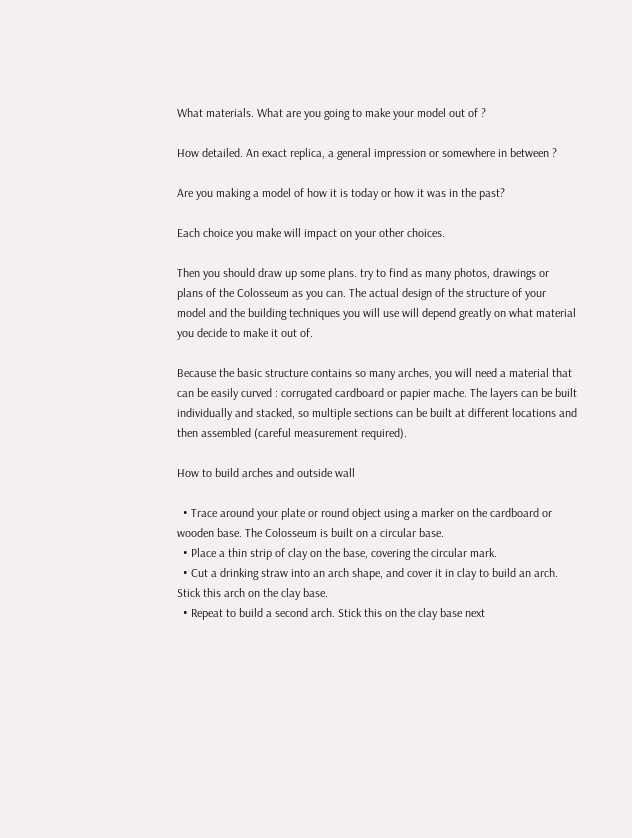What materials. What are you going to make your model out of ?

How detailed. An exact replica, a general impression or somewhere in between ?

Are you making a model of how it is today or how it was in the past?

Each choice you make will impact on your other choices.

Then you should draw up some plans. try to find as many photos, drawings or plans of the Colosseum as you can. The actual design of the structure of your model and the building techniques you will use will depend greatly on what material you decide to make it out of.

Because the basic structure contains so many arches, you will need a material that can be easily curved : corrugated cardboard or papier mache. The layers can be built individually and stacked, so multiple sections can be built at different locations and then assembled (careful measurement required).

How to build arches and outside wall

  • Trace around your plate or round object using a marker on the cardboard or wooden base. The Colosseum is built on a circular base.
  • Place a thin strip of clay on the base, covering the circular mark.
  • Cut a drinking straw into an arch shape, and cover it in clay to build an arch. Stick this arch on the clay base.
  • Repeat to build a second arch. Stick this on the clay base next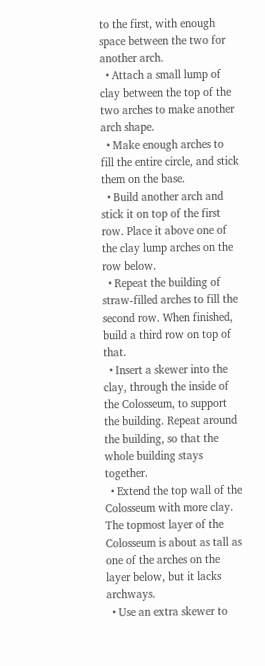to the first, with enough space between the two for another arch.
  • Attach a small lump of clay between the top of the two arches to make another arch shape.
  • Make enough arches to fill the entire circle, and stick them on the base.
  • Build another arch and stick it on top of the first row. Place it above one of the clay lump arches on the row below.
  • Repeat the building of straw-filled arches to fill the second row. When finished, build a third row on top of that.
  • Insert a skewer into the clay, through the inside of the Colosseum, to support the building. Repeat around the building, so that the whole building stays together.
  • Extend the top wall of the Colosseum with more clay. The topmost layer of the Colosseum is about as tall as one of the arches on the layer below, but it lacks archways.
  • Use an extra skewer to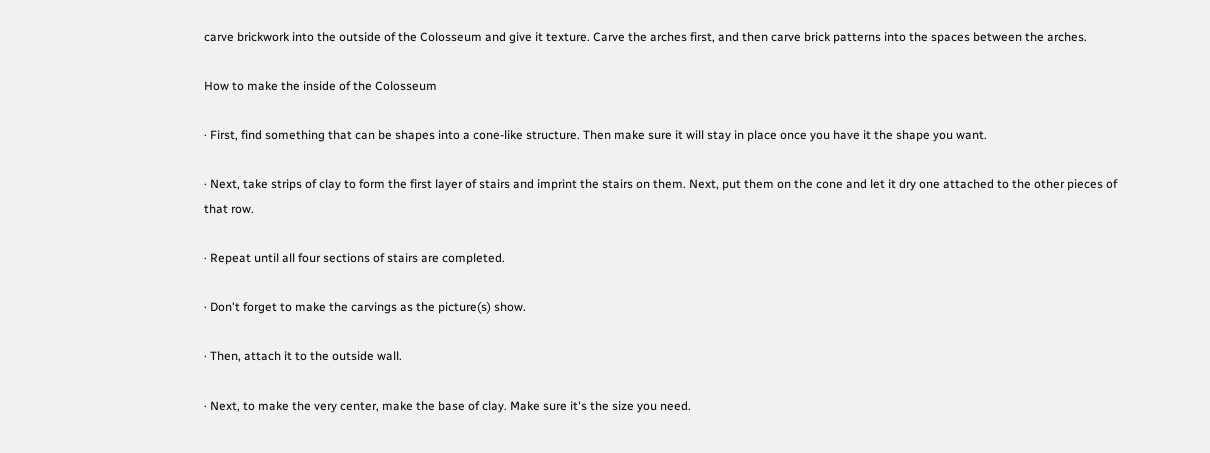carve brickwork into the outside of the Colosseum and give it texture. Carve the arches first, and then carve brick patterns into the spaces between the arches.

How to make the inside of the Colosseum

· First, find something that can be shapes into a cone-like structure. Then make sure it will stay in place once you have it the shape you want.

· Next, take strips of clay to form the first layer of stairs and imprint the stairs on them. Next, put them on the cone and let it dry one attached to the other pieces of that row.

· Repeat until all four sections of stairs are completed.

· Don't forget to make the carvings as the picture(s) show.

· Then, attach it to the outside wall.

· Next, to make the very center, make the base of clay. Make sure it's the size you need.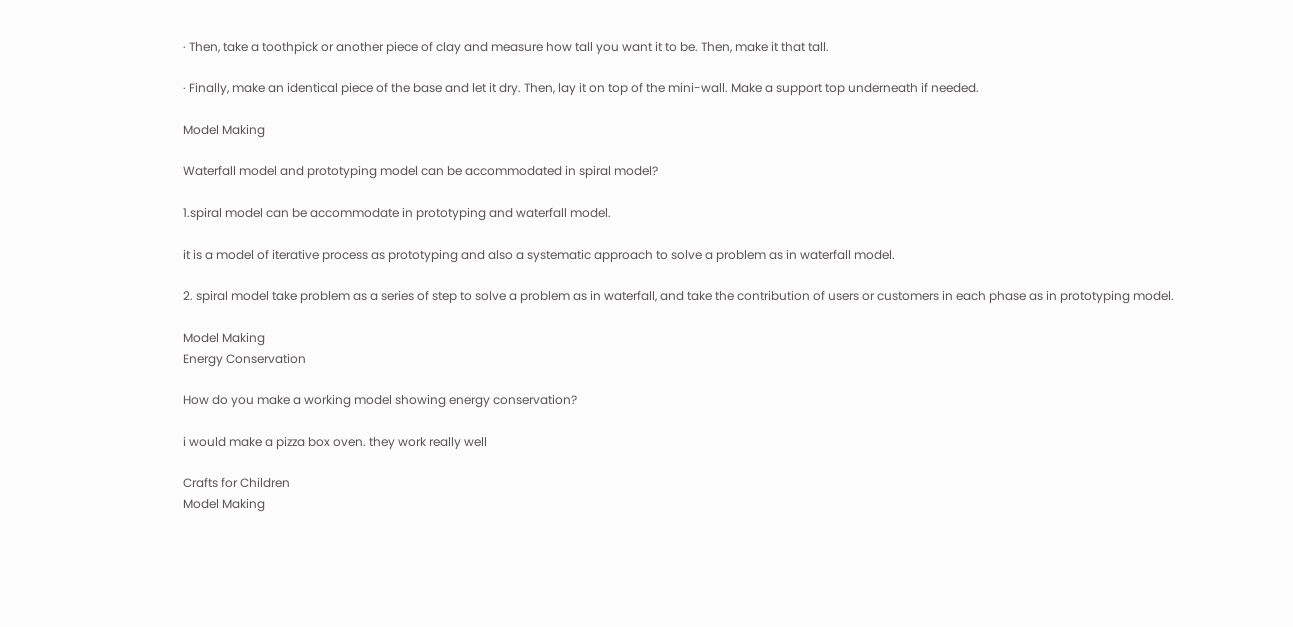· Then, take a toothpick or another piece of clay and measure how tall you want it to be. Then, make it that tall.

· Finally, make an identical piece of the base and let it dry. Then, lay it on top of the mini-wall. Make a support top underneath if needed.

Model Making

Waterfall model and prototyping model can be accommodated in spiral model?

1.spiral model can be accommodate in prototyping and waterfall model.

it is a model of iterative process as prototyping and also a systematic approach to solve a problem as in waterfall model.

2. spiral model take problem as a series of step to solve a problem as in waterfall, and take the contribution of users or customers in each phase as in prototyping model.

Model Making
Energy Conservation

How do you make a working model showing energy conservation?

i would make a pizza box oven. they work really well

Crafts for Children
Model Making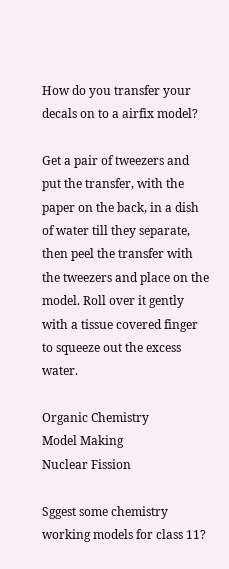How do you transfer your decals on to a airfix model?

Get a pair of tweezers and put the transfer, with the paper on the back, in a dish of water till they separate, then peel the transfer with the tweezers and place on the model. Roll over it gently with a tissue covered finger to squeeze out the excess water.

Organic Chemistry
Model Making
Nuclear Fission

Sggest some chemistry working models for class 11?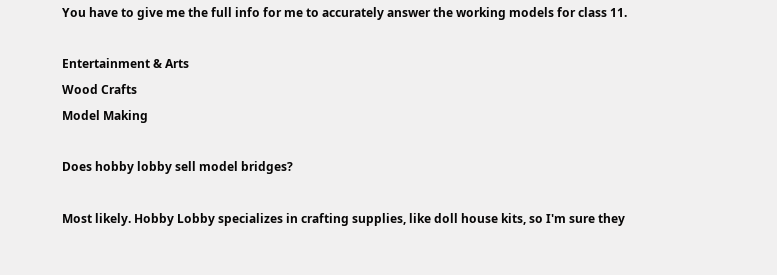You have to give me the full info for me to accurately answer the working models for class 11.

Entertainment & Arts
Wood Crafts
Model Making

Does hobby lobby sell model bridges?

Most likely. Hobby Lobby specializes in crafting supplies, like doll house kits, so I'm sure they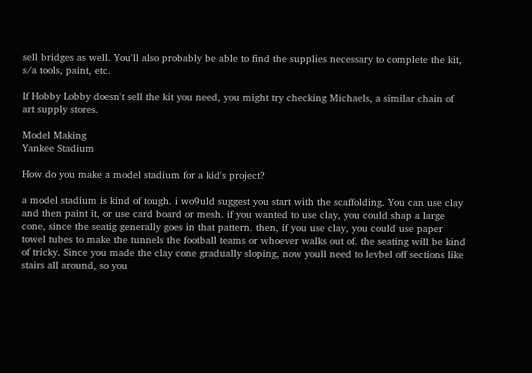sell bridges as well. You'll also probably be able to find the supplies necessary to complete the kit, s/a tools, paint, etc.

If Hobby Lobby doesn't sell the kit you need, you might try checking Michaels, a similar chain of art supply stores.

Model Making
Yankee Stadium

How do you make a model stadium for a kid's project?

a model stadium is kind of tough. i wo9uld suggest you start with the scaffolding. You can use clay and then paint it, or use card board or mesh. if you wanted to use clay, you could shap a large cone, since the seatig generally goes in that pattern. then, if you use clay, you could use paper towel tubes to make the tunnels the football teams or whoever walks out of. the seating will be kind of tricky. Since you made the clay cone gradually sloping, now youll need to levbel off sections like stairs all around, so you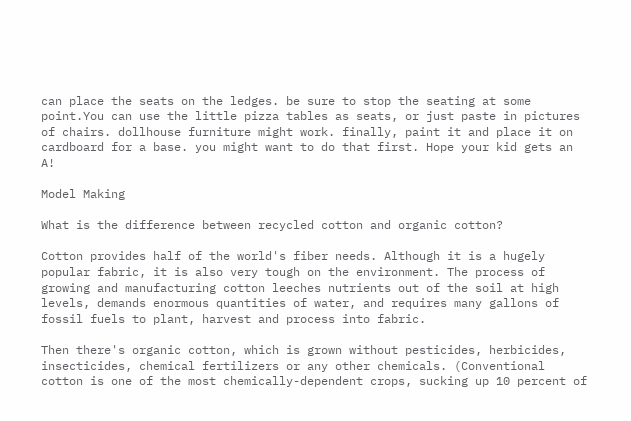can place the seats on the ledges. be sure to stop the seating at some point.You can use the little pizza tables as seats, or just paste in pictures of chairs. dollhouse furniture might work. finally, paint it and place it on cardboard for a base. you might want to do that first. Hope your kid gets an A!

Model Making

What is the difference between recycled cotton and organic cotton?

Cotton provides half of the world's fiber needs. Although it is a hugely popular fabric, it is also very tough on the environment. The process of growing and manufacturing cotton leeches nutrients out of the soil at high levels, demands enormous quantities of water, and requires many gallons of fossil fuels to plant, harvest and process into fabric.

Then there's organic cotton, which is grown without pesticides, herbicides, insecticides, chemical fertilizers or any other chemicals. (Conventional cotton is one of the most chemically-dependent crops, sucking up 10 percent of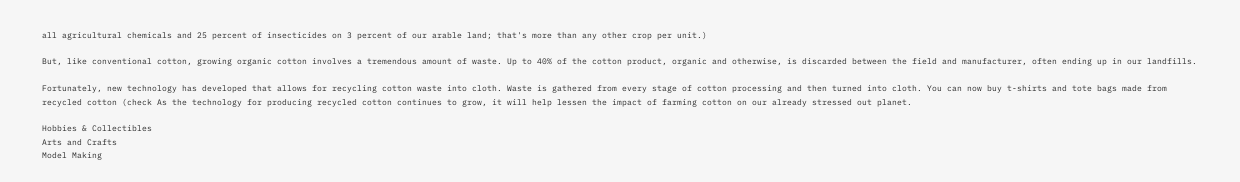all agricultural chemicals and 25 percent of insecticides on 3 percent of our arable land; that's more than any other crop per unit.)

But, like conventional cotton, growing organic cotton involves a tremendous amount of waste. Up to 40% of the cotton product, organic and otherwise, is discarded between the field and manufacturer, often ending up in our landfills.

Fortunately, new technology has developed that allows for recycling cotton waste into cloth. Waste is gathered from every stage of cotton processing and then turned into cloth. You can now buy t-shirts and tote bags made from recycled cotton (check As the technology for producing recycled cotton continues to grow, it will help lessen the impact of farming cotton on our already stressed out planet.

Hobbies & Collectibles
Arts and Crafts
Model Making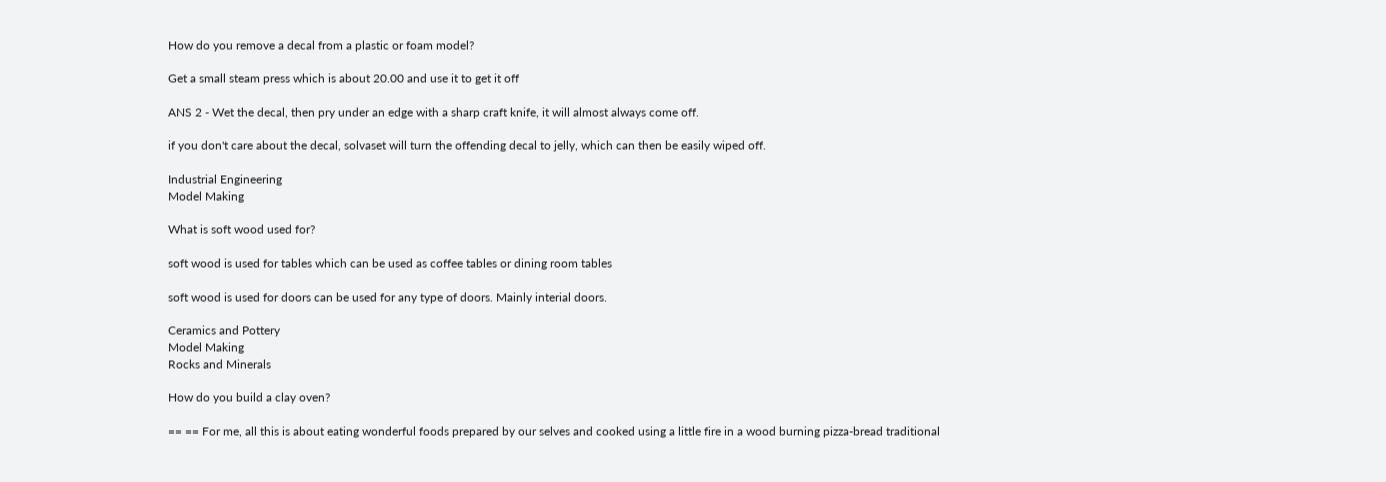How do you remove a decal from a plastic or foam model?

Get a small steam press which is about 20.00 and use it to get it off

ANS 2 - Wet the decal, then pry under an edge with a sharp craft knife, it will almost always come off.

if you don't care about the decal, solvaset will turn the offending decal to jelly, which can then be easily wiped off.

Industrial Engineering
Model Making

What is soft wood used for?

soft wood is used for tables which can be used as coffee tables or dining room tables

soft wood is used for doors can be used for any type of doors. Mainly interial doors.

Ceramics and Pottery
Model Making
Rocks and Minerals

How do you build a clay oven?

== == For me, all this is about eating wonderful foods prepared by our selves and cooked using a little fire in a wood burning pizza-bread traditional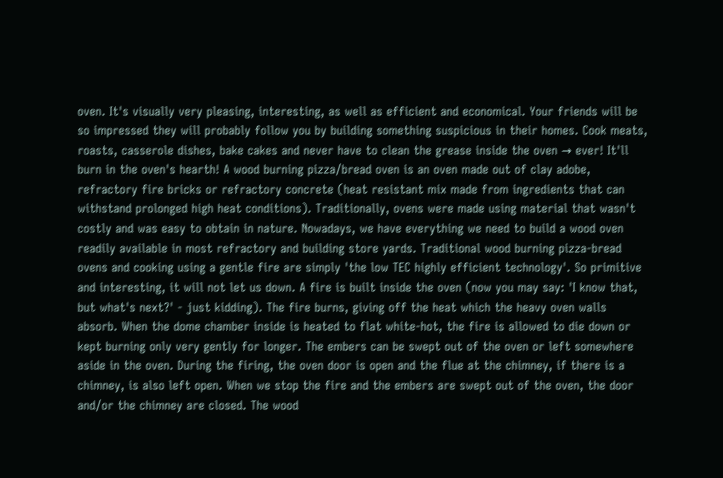oven. It's visually very pleasing, interesting, as well as efficient and economical. Your friends will be so impressed they will probably follow you by building something suspicious in their homes. Cook meats, roasts, casserole dishes, bake cakes and never have to clean the grease inside the oven → ever! It'll burn in the oven's hearth! A wood burning pizza/bread oven is an oven made out of clay adobe, refractory fire bricks or refractory concrete (heat resistant mix made from ingredients that can withstand prolonged high heat conditions). Traditionally, ovens were made using material that wasn't costly and was easy to obtain in nature. Nowadays, we have everything we need to build a wood oven readily available in most refractory and building store yards. Traditional wood burning pizza-bread ovens and cooking using a gentle fire are simply 'the low TEC highly efficient technology'. So primitive and interesting, it will not let us down. A fire is built inside the oven (now you may say: 'I know that, but what's next?' - just kidding). The fire burns, giving off the heat which the heavy oven walls absorb. When the dome chamber inside is heated to flat white-hot, the fire is allowed to die down or kept burning only very gently for longer. The embers can be swept out of the oven or left somewhere aside in the oven. During the firing, the oven door is open and the flue at the chimney, if there is a chimney, is also left open. When we stop the fire and the embers are swept out of the oven, the door and/or the chimney are closed. The wood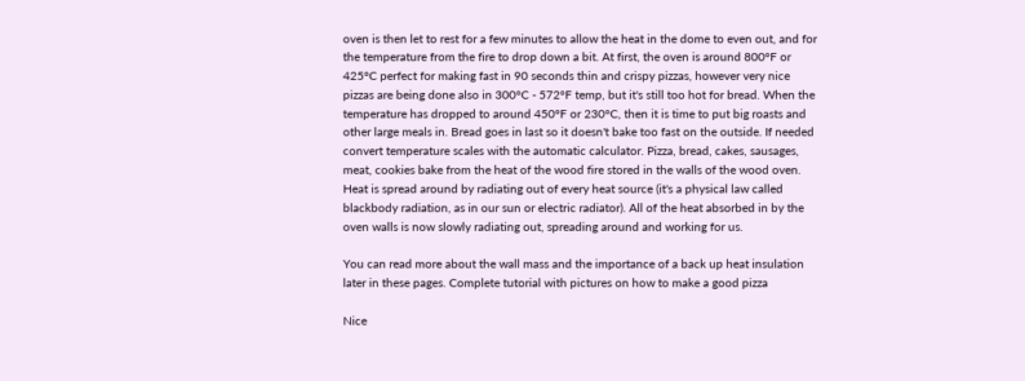oven is then let to rest for a few minutes to allow the heat in the dome to even out, and for the temperature from the fire to drop down a bit. At first, the oven is around 800°F or 425°C perfect for making fast in 90 seconds thin and crispy pizzas, however very nice pizzas are being done also in 300°C - 572°F temp, but it's still too hot for bread. When the temperature has dropped to around 450°F or 230°C, then it is time to put big roasts and other large meals in. Bread goes in last so it doesn't bake too fast on the outside. If needed convert temperature scales with the automatic calculator. Pizza, bread, cakes, sausages, meat, cookies bake from the heat of the wood fire stored in the walls of the wood oven. Heat is spread around by radiating out of every heat source (it's a physical law called blackbody radiation, as in our sun or electric radiator). All of the heat absorbed in by the oven walls is now slowly radiating out, spreading around and working for us.

You can read more about the wall mass and the importance of a back up heat insulation later in these pages. Complete tutorial with pictures on how to make a good pizza

Nice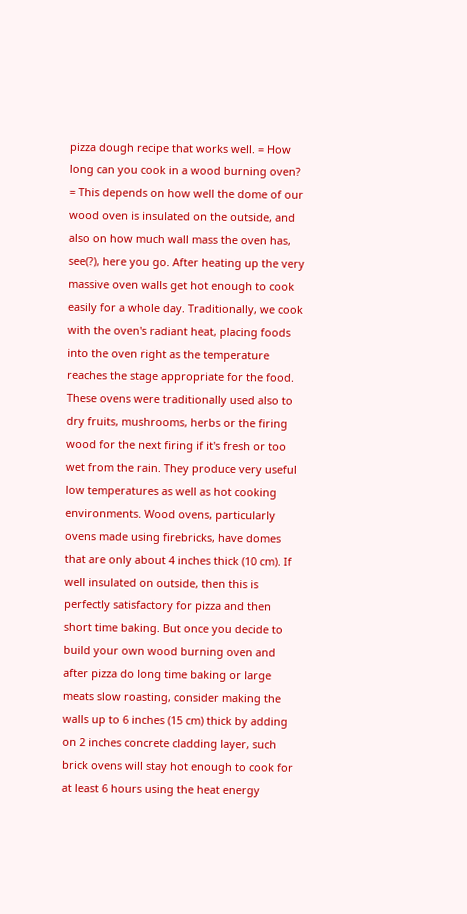pizza dough recipe that works well. = How long can you cook in a wood burning oven? = This depends on how well the dome of our wood oven is insulated on the outside, and also on how much wall mass the oven has, see(?), here you go. After heating up the very massive oven walls get hot enough to cook easily for a whole day. Traditionally, we cook with the oven's radiant heat, placing foods into the oven right as the temperature reaches the stage appropriate for the food. These ovens were traditionally used also to dry fruits, mushrooms, herbs or the firing wood for the next firing if it's fresh or too wet from the rain. They produce very useful low temperatures as well as hot cooking environments. Wood ovens, particularly ovens made using firebricks, have domes that are only about 4 inches thick (10 cm). If well insulated on outside, then this is perfectly satisfactory for pizza and then short time baking. But once you decide to build your own wood burning oven and after pizza do long time baking or large meats slow roasting, consider making the walls up to 6 inches (15 cm) thick by adding on 2 inches concrete cladding layer, such brick ovens will stay hot enough to cook for at least 6 hours using the heat energy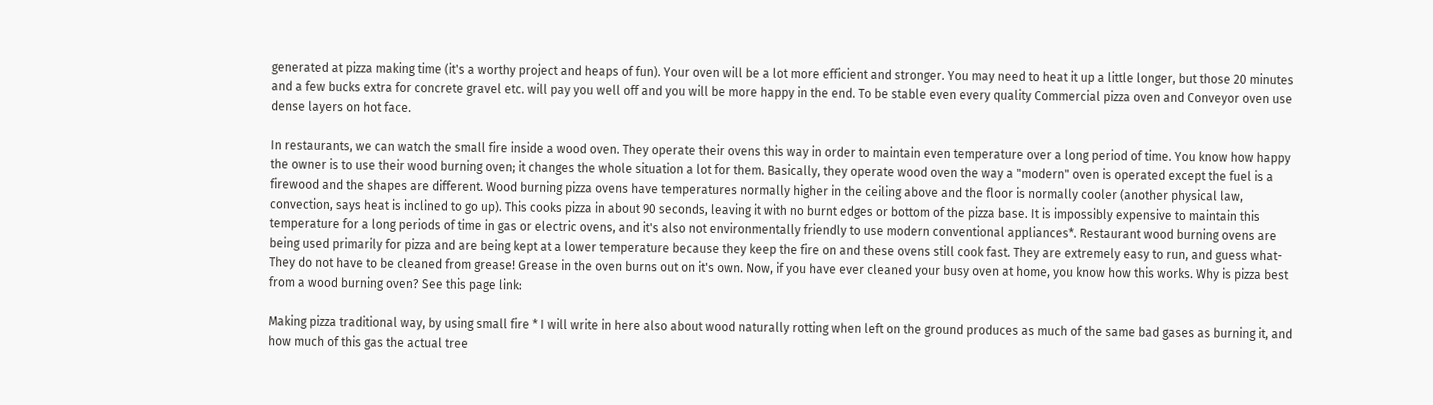generated at pizza making time (it's a worthy project and heaps of fun). Your oven will be a lot more efficient and stronger. You may need to heat it up a little longer, but those 20 minutes and a few bucks extra for concrete gravel etc. will pay you well off and you will be more happy in the end. To be stable even every quality Commercial pizza oven and Conveyor oven use dense layers on hot face.

In restaurants, we can watch the small fire inside a wood oven. They operate their ovens this way in order to maintain even temperature over a long period of time. You know how happy the owner is to use their wood burning oven; it changes the whole situation a lot for them. Basically, they operate wood oven the way a "modern" oven is operated except the fuel is a firewood and the shapes are different. Wood burning pizza ovens have temperatures normally higher in the ceiling above and the floor is normally cooler (another physical law, convection, says heat is inclined to go up). This cooks pizza in about 90 seconds, leaving it with no burnt edges or bottom of the pizza base. It is impossibly expensive to maintain this temperature for a long periods of time in gas or electric ovens, and it's also not environmentally friendly to use modern conventional appliances*. Restaurant wood burning ovens are being used primarily for pizza and are being kept at a lower temperature because they keep the fire on and these ovens still cook fast. They are extremely easy to run, and guess what- They do not have to be cleaned from grease! Grease in the oven burns out on it's own. Now, if you have ever cleaned your busy oven at home, you know how this works. Why is pizza best from a wood burning oven? See this page link:

Making pizza traditional way, by using small fire * I will write in here also about wood naturally rotting when left on the ground produces as much of the same bad gases as burning it, and how much of this gas the actual tree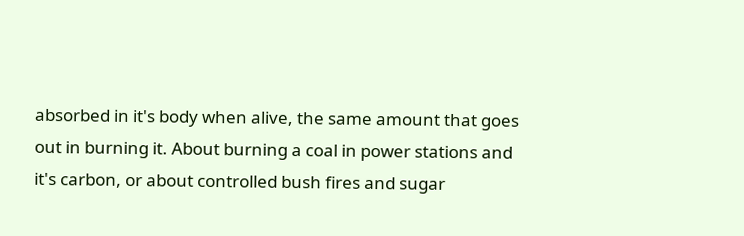absorbed in it's body when alive, the same amount that goes out in burning it. About burning a coal in power stations and it's carbon, or about controlled bush fires and sugar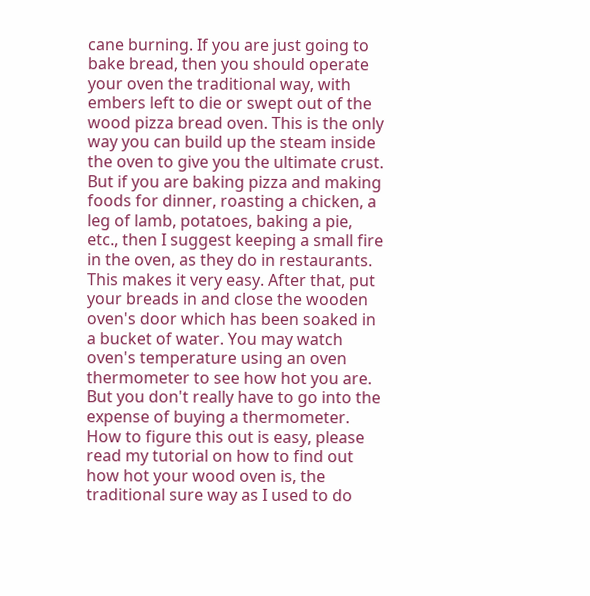cane burning. If you are just going to bake bread, then you should operate your oven the traditional way, with embers left to die or swept out of the wood pizza bread oven. This is the only way you can build up the steam inside the oven to give you the ultimate crust. But if you are baking pizza and making foods for dinner, roasting a chicken, a leg of lamb, potatoes, baking a pie, etc., then I suggest keeping a small fire in the oven, as they do in restaurants. This makes it very easy. After that, put your breads in and close the wooden oven's door which has been soaked in a bucket of water. You may watch oven's temperature using an oven thermometer to see how hot you are. But you don't really have to go into the expense of buying a thermometer. How to figure this out is easy, please read my tutorial on how to find out how hot your wood oven is, the traditional sure way as I used to do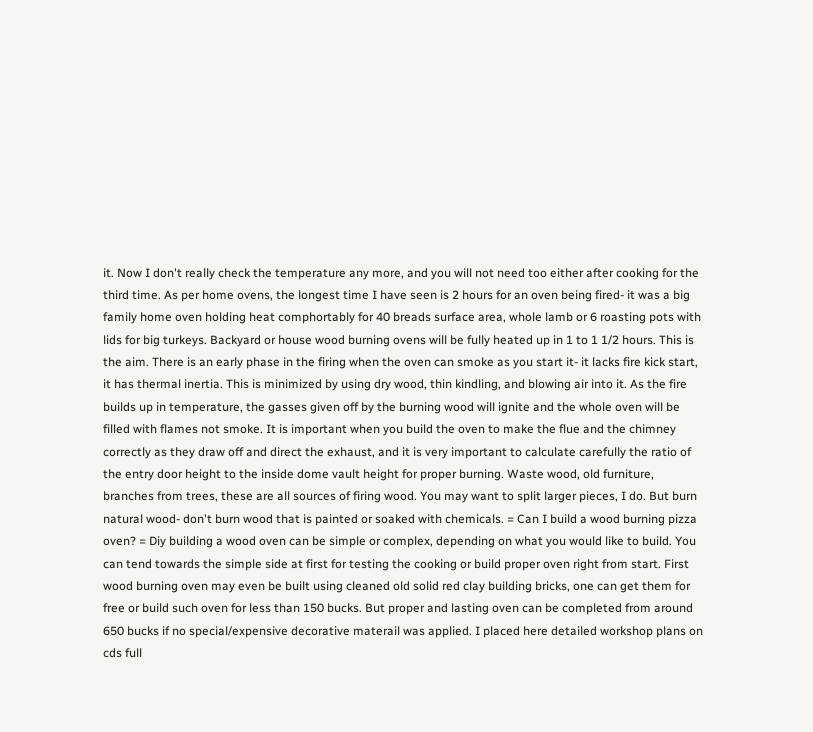it. Now I don't really check the temperature any more, and you will not need too either after cooking for the third time. As per home ovens, the longest time I have seen is 2 hours for an oven being fired- it was a big family home oven holding heat comphortably for 40 breads surface area, whole lamb or 6 roasting pots with lids for big turkeys. Backyard or house wood burning ovens will be fully heated up in 1 to 1 1/2 hours. This is the aim. There is an early phase in the firing when the oven can smoke as you start it- it lacks fire kick start, it has thermal inertia. This is minimized by using dry wood, thin kindling, and blowing air into it. As the fire builds up in temperature, the gasses given off by the burning wood will ignite and the whole oven will be filled with flames not smoke. It is important when you build the oven to make the flue and the chimney correctly as they draw off and direct the exhaust, and it is very important to calculate carefully the ratio of the entry door height to the inside dome vault height for proper burning. Waste wood, old furniture, branches from trees, these are all sources of firing wood. You may want to split larger pieces, I do. But burn natural wood- don't burn wood that is painted or soaked with chemicals. = Can I build a wood burning pizza oven? = Diy building a wood oven can be simple or complex, depending on what you would like to build. You can tend towards the simple side at first for testing the cooking or build proper oven right from start. First wood burning oven may even be built using cleaned old solid red clay building bricks, one can get them for free or build such oven for less than 150 bucks. But proper and lasting oven can be completed from around 650 bucks if no special/expensive decorative materail was applied. I placed here detailed workshop plans on cds full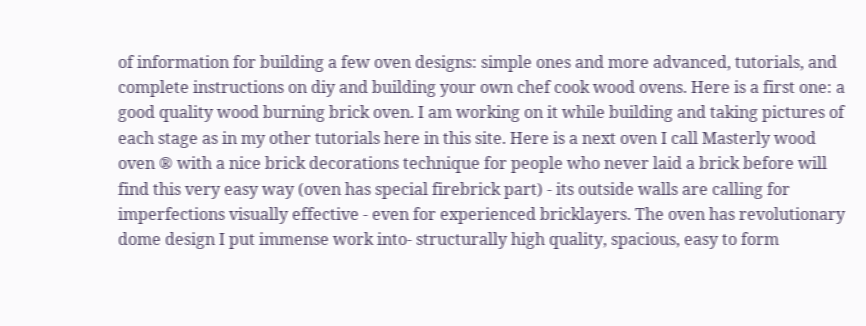of information for building a few oven designs: simple ones and more advanced, tutorials, and complete instructions on diy and building your own chef cook wood ovens. Here is a first one: a good quality wood burning brick oven. I am working on it while building and taking pictures of each stage as in my other tutorials here in this site. Here is a next oven I call Masterly wood oven ® with a nice brick decorations technique for people who never laid a brick before will find this very easy way (oven has special firebrick part) - its outside walls are calling for imperfections visually effective - even for experienced bricklayers. The oven has revolutionary dome design I put immense work into- structurally high quality, spacious, easy to form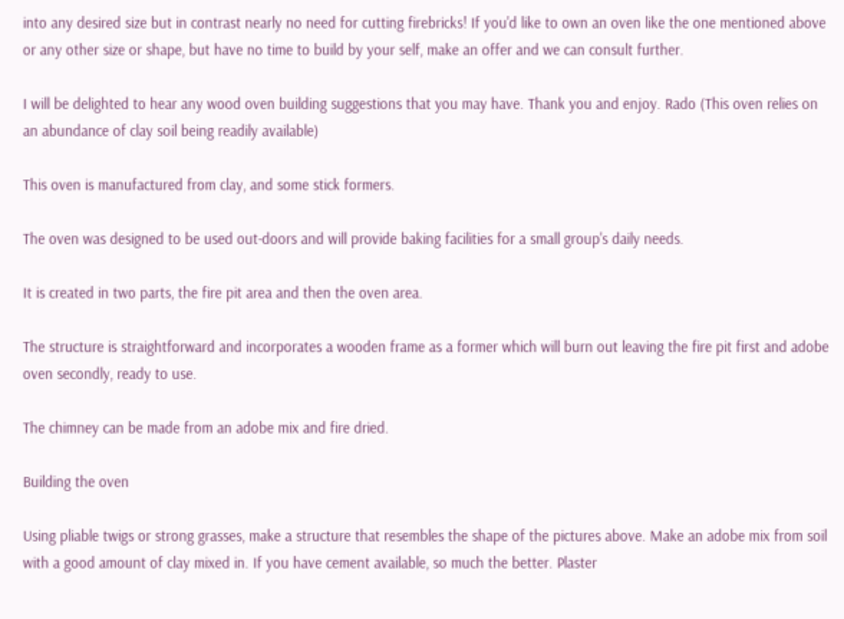into any desired size but in contrast nearly no need for cutting firebricks! If you'd like to own an oven like the one mentioned above or any other size or shape, but have no time to build by your self, make an offer and we can consult further.

I will be delighted to hear any wood oven building suggestions that you may have. Thank you and enjoy. Rado (This oven relies on an abundance of clay soil being readily available)

This oven is manufactured from clay, and some stick formers.

The oven was designed to be used out-doors and will provide baking facilities for a small group's daily needs.

It is created in two parts, the fire pit area and then the oven area.

The structure is straightforward and incorporates a wooden frame as a former which will burn out leaving the fire pit first and adobe oven secondly, ready to use.

The chimney can be made from an adobe mix and fire dried.

Building the oven

Using pliable twigs or strong grasses, make a structure that resembles the shape of the pictures above. Make an adobe mix from soil with a good amount of clay mixed in. If you have cement available, so much the better. Plaster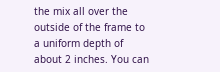the mix all over the outside of the frame to a uniform depth of about 2 inches. You can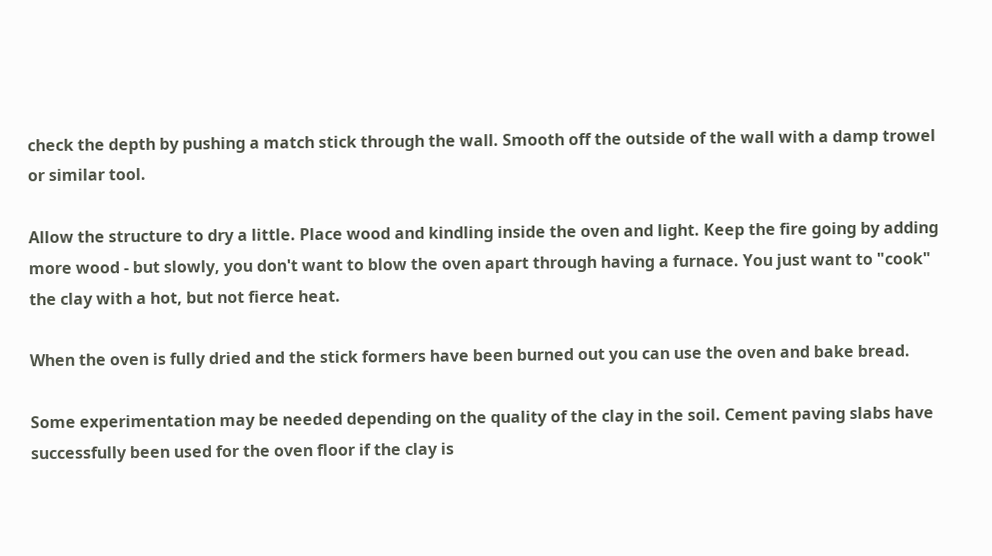check the depth by pushing a match stick through the wall. Smooth off the outside of the wall with a damp trowel or similar tool.

Allow the structure to dry a little. Place wood and kindling inside the oven and light. Keep the fire going by adding more wood - but slowly, you don't want to blow the oven apart through having a furnace. You just want to "cook" the clay with a hot, but not fierce heat.

When the oven is fully dried and the stick formers have been burned out you can use the oven and bake bread.

Some experimentation may be needed depending on the quality of the clay in the soil. Cement paving slabs have successfully been used for the oven floor if the clay is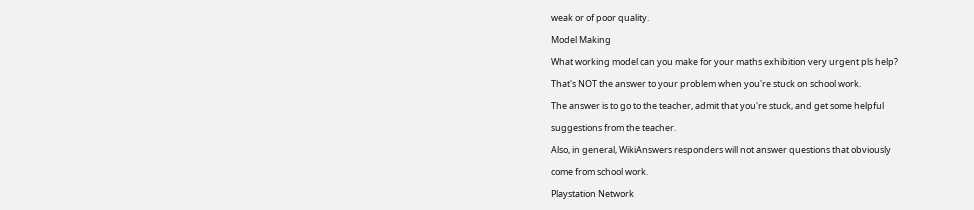weak or of poor quality.

Model Making

What working model can you make for your maths exhibition very urgent pls help?

That's NOT the answer to your problem when you're stuck on school work.

The answer is to go to the teacher, admit that you're stuck, and get some helpful

suggestions from the teacher.

Also, in general, WikiAnswers responders will not answer questions that obviously

come from school work.

Playstation Network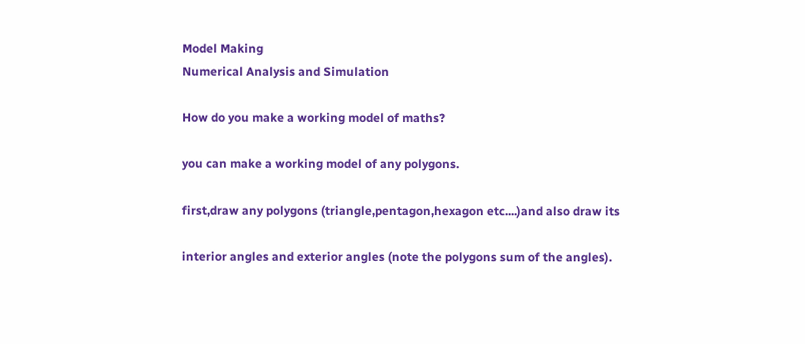Model Making
Numerical Analysis and Simulation

How do you make a working model of maths?

you can make a working model of any polygons.

first,draw any polygons (triangle,pentagon,hexagon etc....)and also draw its

interior angles and exterior angles (note the polygons sum of the angles).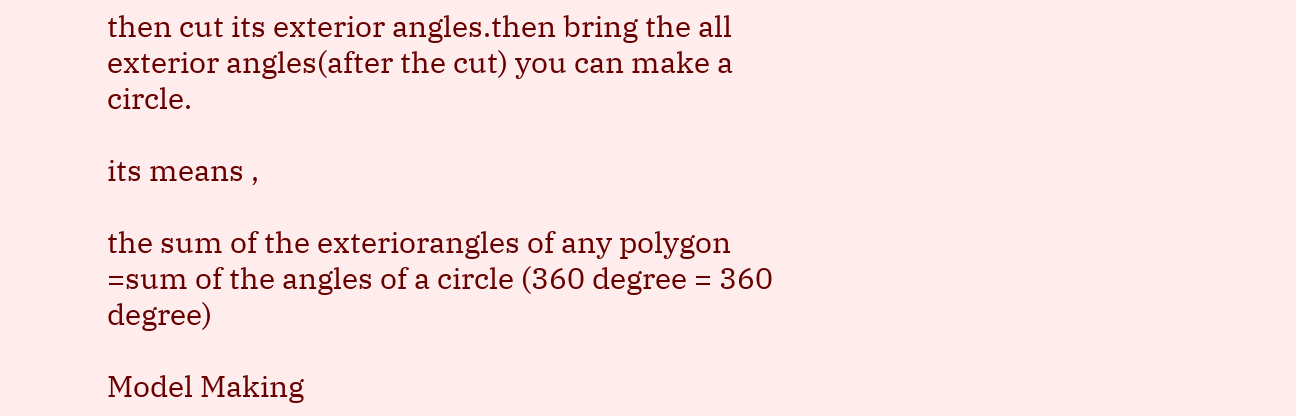then cut its exterior angles.then bring the all exterior angles(after the cut) you can make a circle.

its means ,

the sum of the exteriorangles of any polygon =sum of the angles of a circle (360 degree = 360 degree)

Model Making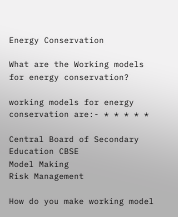Energy Conservation

What are the Working models for energy conservation?

working models for energy conservation are:- * * * * *

Central Board of Secondary Education CBSE
Model Making
Risk Management

How do you make working model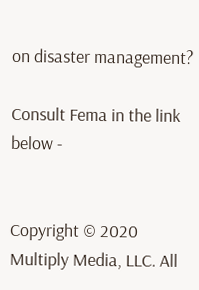on disaster management?

Consult Fema in the link below -


Copyright © 2020 Multiply Media, LLC. All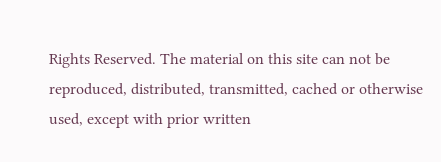Rights Reserved. The material on this site can not be reproduced, distributed, transmitted, cached or otherwise used, except with prior written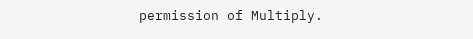permission of Multiply.